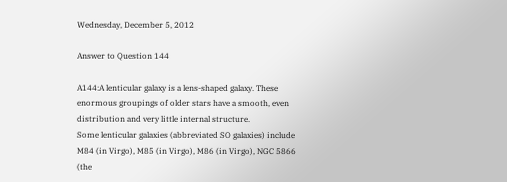Wednesday, December 5, 2012

Answer to Question 144

A144:A lenticular galaxy is a lens-shaped galaxy. These enormous groupings of older stars have a smooth, even distribution and very little internal structure.
Some lenticular galaxies (abbreviated SO galaxies) include M84 (in Virgo), M85 (in Virgo), M86 (in Virgo), NGC 5866 (the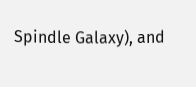Spindle Galaxy), and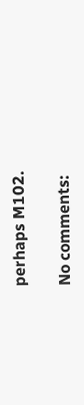perhaps M102.

No comments: